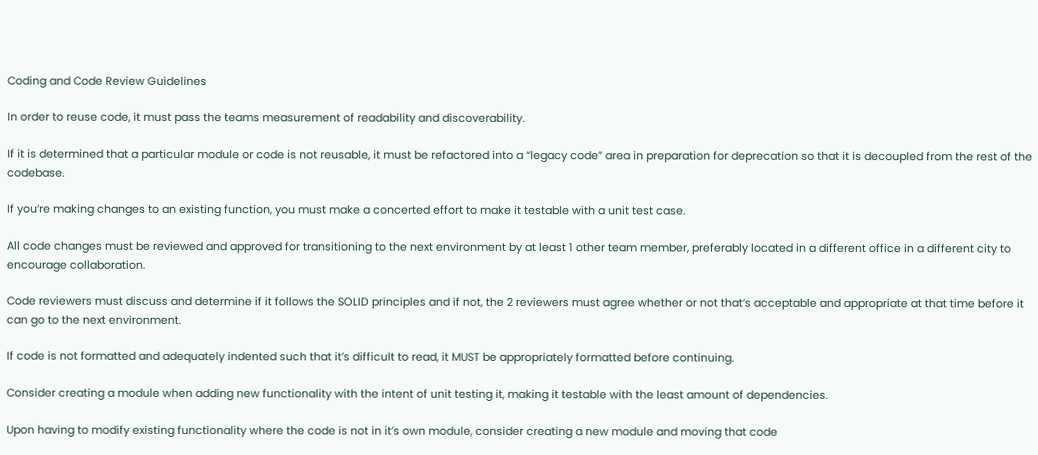Coding and Code Review Guidelines

In order to reuse code, it must pass the teams measurement of readability and discoverability.

If it is determined that a particular module or code is not reusable, it must be refactored into a “legacy code” area in preparation for deprecation so that it is decoupled from the rest of the codebase.

If you’re making changes to an existing function, you must make a concerted effort to make it testable with a unit test case.

All code changes must be reviewed and approved for transitioning to the next environment by at least 1 other team member, preferably located in a different office in a different city to encourage collaboration.

Code reviewers must discuss and determine if it follows the SOLID principles and if not, the 2 reviewers must agree whether or not that’s acceptable and appropriate at that time before it can go to the next environment.

If code is not formatted and adequately indented such that it’s difficult to read, it MUST be appropriately formatted before continuing.

Consider creating a module when adding new functionality with the intent of unit testing it, making it testable with the least amount of dependencies.

Upon having to modify existing functionality where the code is not in it’s own module, consider creating a new module and moving that code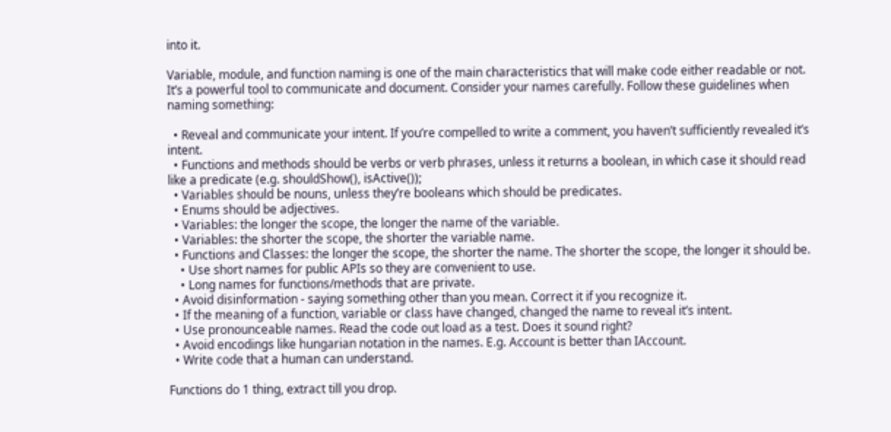into it.

Variable, module, and function naming is one of the main characteristics that will make code either readable or not. It’s a powerful tool to communicate and document. Consider your names carefully. Follow these guidelines when naming something:

  • Reveal and communicate your intent. If you’re compelled to write a comment, you haven’t sufficiently revealed it’s intent.
  • Functions and methods should be verbs or verb phrases, unless it returns a boolean, in which case it should read like a predicate (e.g. shouldShow(), isActive());
  • Variables should be nouns, unless they’re booleans which should be predicates.
  • Enums should be adjectives.
  • Variables: the longer the scope, the longer the name of the variable.
  • Variables: the shorter the scope, the shorter the variable name.
  • Functions and Classes: the longer the scope, the shorter the name. The shorter the scope, the longer it should be.
    • Use short names for public APIs so they are convenient to use.
    • Long names for functions/methods that are private.
  • Avoid disinformation - saying something other than you mean. Correct it if you recognize it.
  • If the meaning of a function, variable or class have changed, changed the name to reveal it’s intent.
  • Use pronounceable names. Read the code out load as a test. Does it sound right?
  • Avoid encodings like hungarian notation in the names. E.g. Account is better than IAccount.
  • Write code that a human can understand.

Functions do 1 thing, extract till you drop.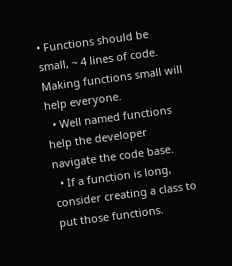• Functions should be small, ~ 4 lines of code. Making functions small will help everyone.
  • Well named functions help the developer navigate the code base.
  • If a function is long, consider creating a class to put those functions.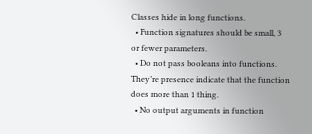Classes hide in long functions.
  • Function signatures should be small, 3 or fewer parameters.
  • Do not pass booleans into functions. They’re presence indicate that the function does more than 1 thing.
  • No output arguments in function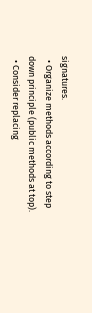signatures.
  • Organize methods according to step down principle (public methods at top).
  • Consider replacing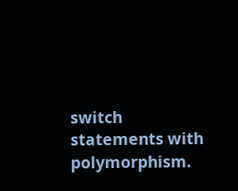switch statements with polymorphism.